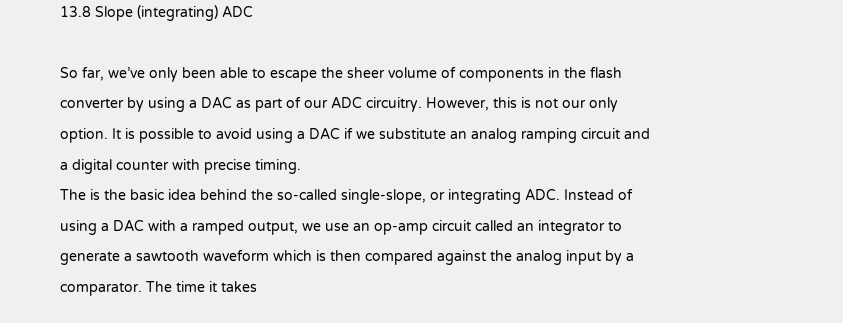13.8 Slope (integrating) ADC

So far, we’ve only been able to escape the sheer volume of components in the flash converter by using a DAC as part of our ADC circuitry. However, this is not our only option. It is possible to avoid using a DAC if we substitute an analog ramping circuit and a digital counter with precise timing.
The is the basic idea behind the so-called single-slope, or integrating ADC. Instead of using a DAC with a ramped output, we use an op-amp circuit called an integrator to generate a sawtooth waveform which is then compared against the analog input by a comparator. The time it takes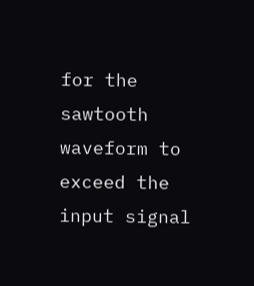for the sawtooth waveform to exceed the input signal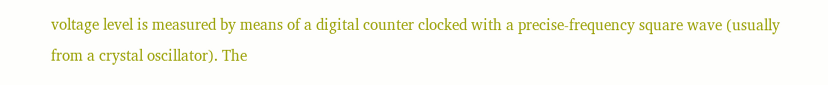voltage level is measured by means of a digital counter clocked with a precise-frequency square wave (usually from a crystal oscillator). The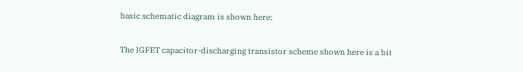basic schematic diagram is shown here:

The IGFET capacitor-discharging transistor scheme shown here is a bit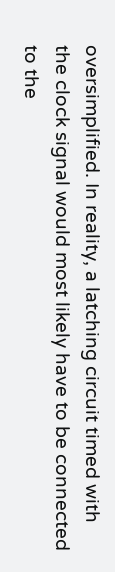oversimplified. In reality, a latching circuit timed with the clock signal would most likely have to be connected to the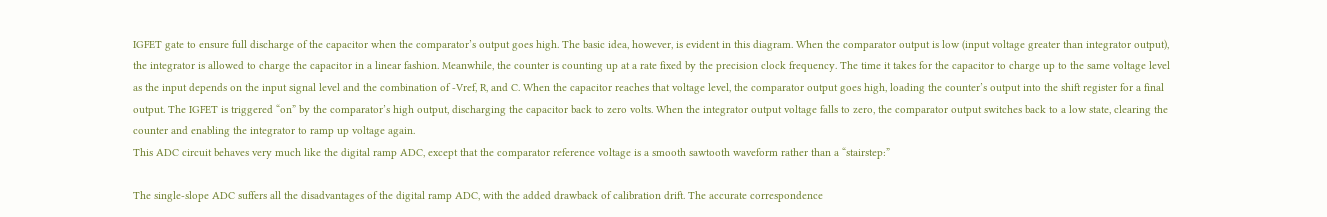IGFET gate to ensure full discharge of the capacitor when the comparator’s output goes high. The basic idea, however, is evident in this diagram. When the comparator output is low (input voltage greater than integrator output), the integrator is allowed to charge the capacitor in a linear fashion. Meanwhile, the counter is counting up at a rate fixed by the precision clock frequency. The time it takes for the capacitor to charge up to the same voltage level as the input depends on the input signal level and the combination of -Vref, R, and C. When the capacitor reaches that voltage level, the comparator output goes high, loading the counter’s output into the shift register for a final output. The IGFET is triggered “on” by the comparator’s high output, discharging the capacitor back to zero volts. When the integrator output voltage falls to zero, the comparator output switches back to a low state, clearing the counter and enabling the integrator to ramp up voltage again.
This ADC circuit behaves very much like the digital ramp ADC, except that the comparator reference voltage is a smooth sawtooth waveform rather than a “stairstep:”

The single-slope ADC suffers all the disadvantages of the digital ramp ADC, with the added drawback of calibration drift. The accurate correspondence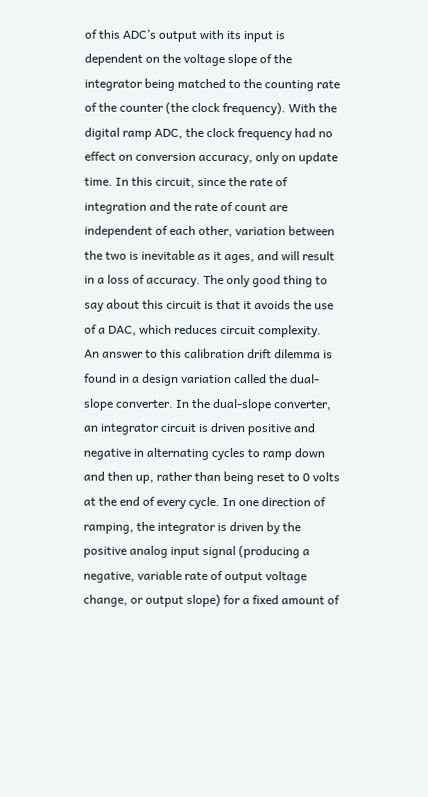of this ADC’s output with its input is dependent on the voltage slope of the integrator being matched to the counting rate of the counter (the clock frequency). With the digital ramp ADC, the clock frequency had no effect on conversion accuracy, only on update time. In this circuit, since the rate of integration and the rate of count are independent of each other, variation between the two is inevitable as it ages, and will result in a loss of accuracy. The only good thing to say about this circuit is that it avoids the use of a DAC, which reduces circuit complexity.
An answer to this calibration drift dilemma is found in a design variation called the dual-slope converter. In the dual-slope converter, an integrator circuit is driven positive and negative in alternating cycles to ramp down and then up, rather than being reset to 0 volts at the end of every cycle. In one direction of ramping, the integrator is driven by the positive analog input signal (producing a negative, variable rate of output voltage change, or output slope) for a fixed amount of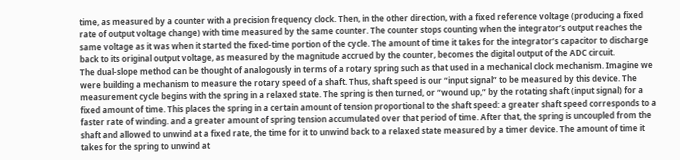time, as measured by a counter with a precision frequency clock. Then, in the other direction, with a fixed reference voltage (producing a fixed rate of output voltage change) with time measured by the same counter. The counter stops counting when the integrator’s output reaches the same voltage as it was when it started the fixed-time portion of the cycle. The amount of time it takes for the integrator’s capacitor to discharge back to its original output voltage, as measured by the magnitude accrued by the counter, becomes the digital output of the ADC circuit.
The dual-slope method can be thought of analogously in terms of a rotary spring such as that used in a mechanical clock mechanism. Imagine we were building a mechanism to measure the rotary speed of a shaft. Thus, shaft speed is our “input signal” to be measured by this device. The measurement cycle begins with the spring in a relaxed state. The spring is then turned, or “wound up,” by the rotating shaft (input signal) for a fixed amount of time. This places the spring in a certain amount of tension proportional to the shaft speed: a greater shaft speed corresponds to a faster rate of winding. and a greater amount of spring tension accumulated over that period of time. After that, the spring is uncoupled from the shaft and allowed to unwind at a fixed rate, the time for it to unwind back to a relaxed state measured by a timer device. The amount of time it takes for the spring to unwind at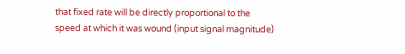that fixed rate will be directly proportional to the speed at which it was wound (input signal magnitude)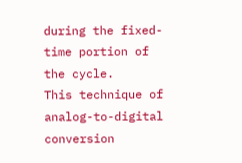during the fixed-time portion of the cycle.
This technique of analog-to-digital conversion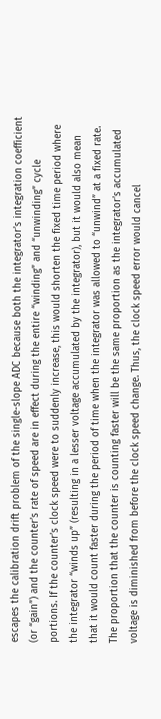escapes the calibration drift problem of the single-slope ADC because both the integrator’s integration coefficient (or “gain”) and the counter’s rate of speed are in effect during the entire “winding” and “unwinding” cycle portions. If the counter’s clock speed were to suddenly increase, this would shorten the fixed time period where the integrator “winds up” (resulting in a lesser voltage accumulated by the integrator), but it would also mean that it would count faster during the period of time when the integrator was allowed to “unwind” at a fixed rate. The proportion that the counter is counting faster will be the same proportion as the integrator’s accumulated voltage is diminished from before the clock speed change. Thus, the clock speed error would cancel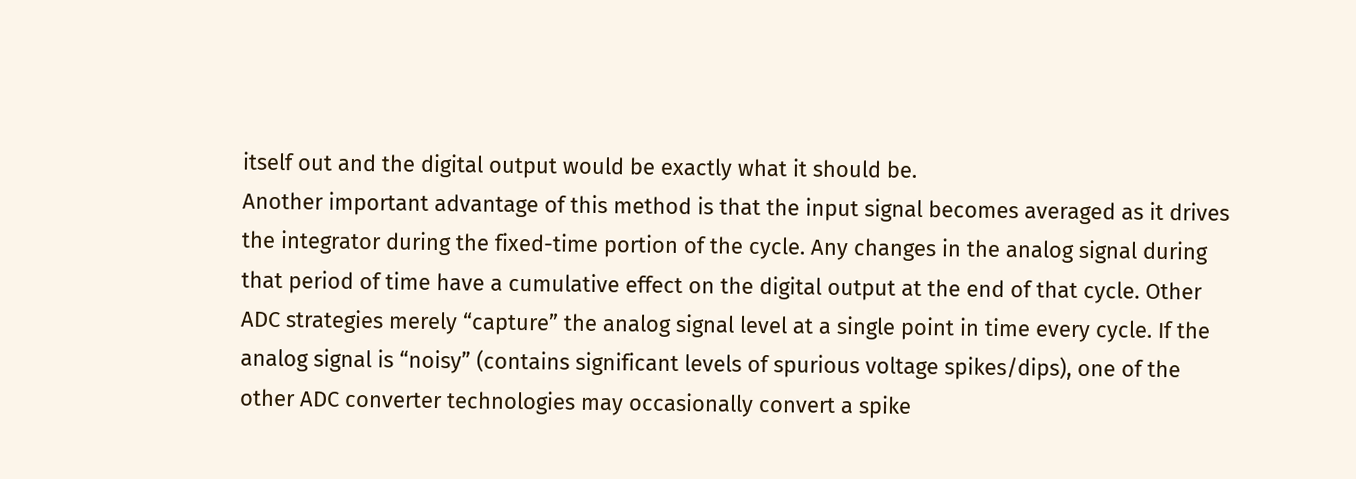itself out and the digital output would be exactly what it should be.
Another important advantage of this method is that the input signal becomes averaged as it drives the integrator during the fixed-time portion of the cycle. Any changes in the analog signal during that period of time have a cumulative effect on the digital output at the end of that cycle. Other ADC strategies merely “capture” the analog signal level at a single point in time every cycle. If the analog signal is “noisy” (contains significant levels of spurious voltage spikes/dips), one of the other ADC converter technologies may occasionally convert a spike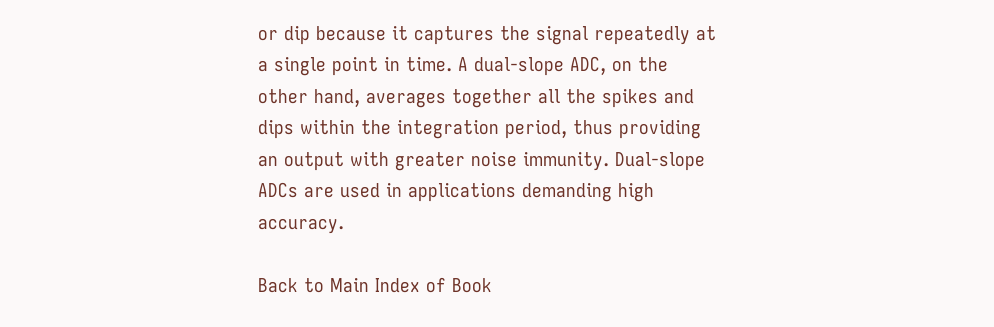or dip because it captures the signal repeatedly at a single point in time. A dual-slope ADC, on the other hand, averages together all the spikes and dips within the integration period, thus providing an output with greater noise immunity. Dual-slope ADCs are used in applications demanding high accuracy.

Back to Main Index of Book